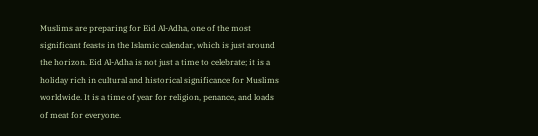Muslims are preparing for Eid Al-Adha, one of the most significant feasts in the Islamic calendar, which is just around the horizon. Eid Al-Adha is not just a time to celebrate; it is a holiday rich in cultural and historical significance for Muslims worldwide. It is a time of year for religion, penance, and loads of meat for everyone.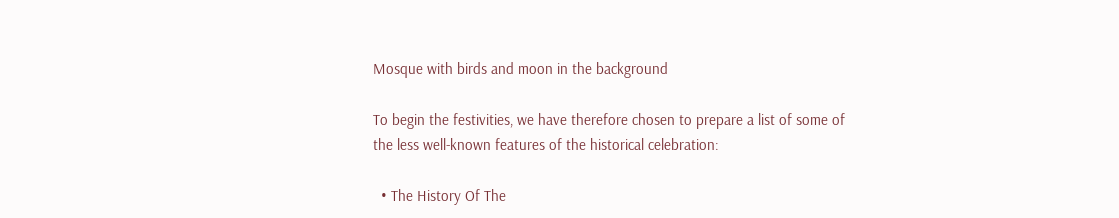Mosque with birds and moon in the background

To begin the festivities, we have therefore chosen to prepare a list of some of the less well-known features of the historical celebration:

  • The History Of The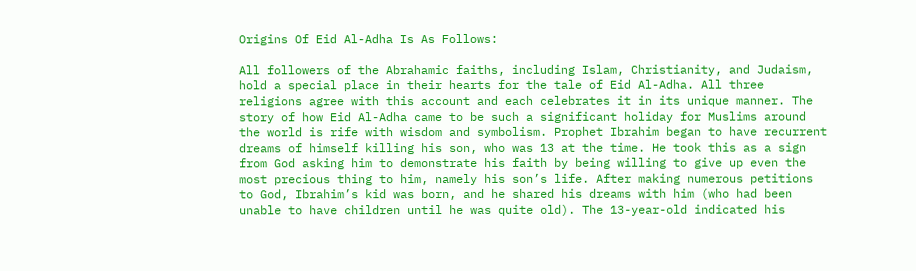Origins Of Eid Al-Adha Is As Follows:

All followers of the Abrahamic faiths, including Islam, Christianity, and Judaism, hold a special place in their hearts for the tale of Eid Al-Adha. All three religions agree with this account and each celebrates it in its unique manner. The story of how Eid Al-Adha came to be such a significant holiday for Muslims around the world is rife with wisdom and symbolism. Prophet Ibrahim began to have recurrent dreams of himself killing his son, who was 13 at the time. He took this as a sign from God asking him to demonstrate his faith by being willing to give up even the most precious thing to him, namely his son’s life. After making numerous petitions to God, Ibrahim’s kid was born, and he shared his dreams with him (who had been unable to have children until he was quite old). The 13-year-old indicated his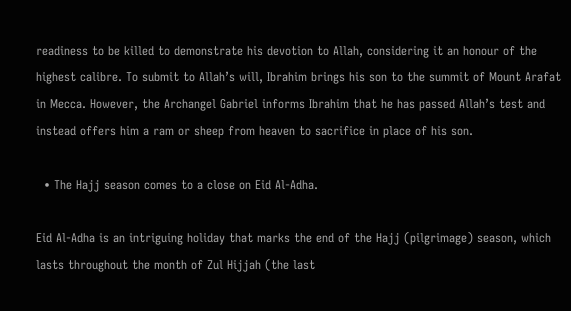readiness to be killed to demonstrate his devotion to Allah, considering it an honour of the highest calibre. To submit to Allah’s will, Ibrahim brings his son to the summit of Mount Arafat in Mecca. However, the Archangel Gabriel informs Ibrahim that he has passed Allah’s test and instead offers him a ram or sheep from heaven to sacrifice in place of his son.

  • The Hajj season comes to a close on Eid Al-Adha.

Eid Al-Adha is an intriguing holiday that marks the end of the Hajj (pilgrimage) season, which lasts throughout the month of Zul Hijjah (the last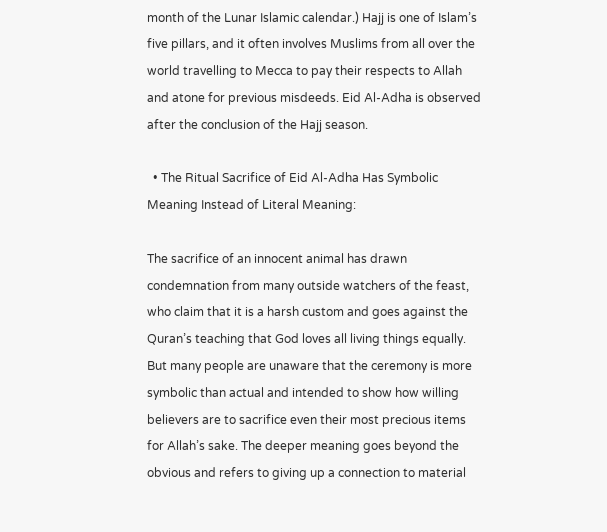month of the Lunar Islamic calendar.) Hajj is one of Islam’s five pillars, and it often involves Muslims from all over the world travelling to Mecca to pay their respects to Allah and atone for previous misdeeds. Eid Al-Adha is observed after the conclusion of the Hajj season.

  • The Ritual Sacrifice of Eid Al-Adha Has Symbolic Meaning Instead of Literal Meaning:

The sacrifice of an innocent animal has drawn condemnation from many outside watchers of the feast, who claim that it is a harsh custom and goes against the Quran’s teaching that God loves all living things equally. But many people are unaware that the ceremony is more symbolic than actual and intended to show how willing believers are to sacrifice even their most precious items for Allah’s sake. The deeper meaning goes beyond the obvious and refers to giving up a connection to material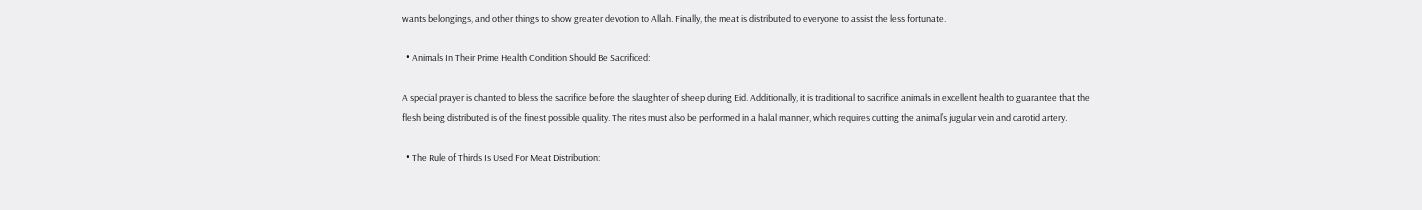wants belongings, and other things to show greater devotion to Allah. Finally, the meat is distributed to everyone to assist the less fortunate.

  • Animals In Their Prime Health Condition Should Be Sacrificed:

A special prayer is chanted to bless the sacrifice before the slaughter of sheep during Eid. Additionally, it is traditional to sacrifice animals in excellent health to guarantee that the flesh being distributed is of the finest possible quality. The rites must also be performed in a halal manner, which requires cutting the animal’s jugular vein and carotid artery.

  • The Rule of Thirds Is Used For Meat Distribution: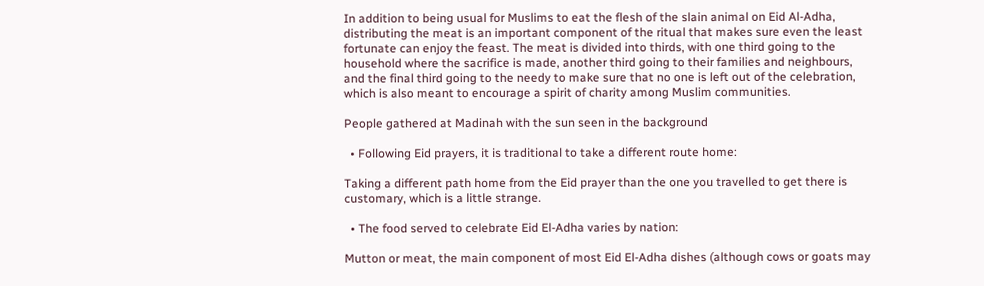In addition to being usual for Muslims to eat the flesh of the slain animal on Eid Al-Adha, distributing the meat is an important component of the ritual that makes sure even the least fortunate can enjoy the feast. The meat is divided into thirds, with one third going to the household where the sacrifice is made, another third going to their families and neighbours, and the final third going to the needy to make sure that no one is left out of the celebration, which is also meant to encourage a spirit of charity among Muslim communities.

People gathered at Madinah with the sun seen in the background

  • Following Eid prayers, it is traditional to take a different route home:

Taking a different path home from the Eid prayer than the one you travelled to get there is customary, which is a little strange.

  • The food served to celebrate Eid El-Adha varies by nation:

Mutton or meat, the main component of most Eid El-Adha dishes (although cows or goats may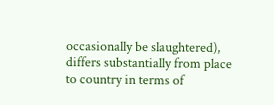occasionally be slaughtered), differs substantially from place to country in terms of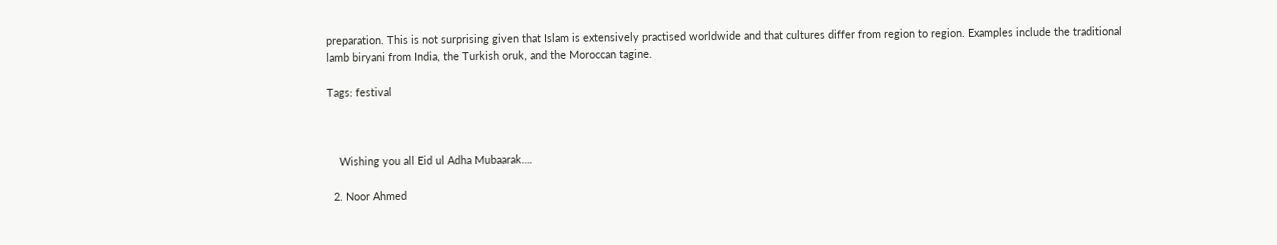preparation. This is not surprising given that Islam is extensively practised worldwide and that cultures differ from region to region. Examples include the traditional lamb biryani from India, the Turkish oruk, and the Moroccan tagine.

Tags: festival



    Wishing you all Eid ul Adha Mubaarak….

  2. Noor Ahmed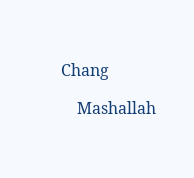Chang

    Mashallah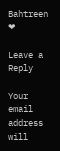Bahtreen ❤

Leave a Reply

Your email address will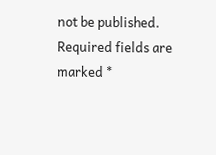not be published. Required fields are marked *